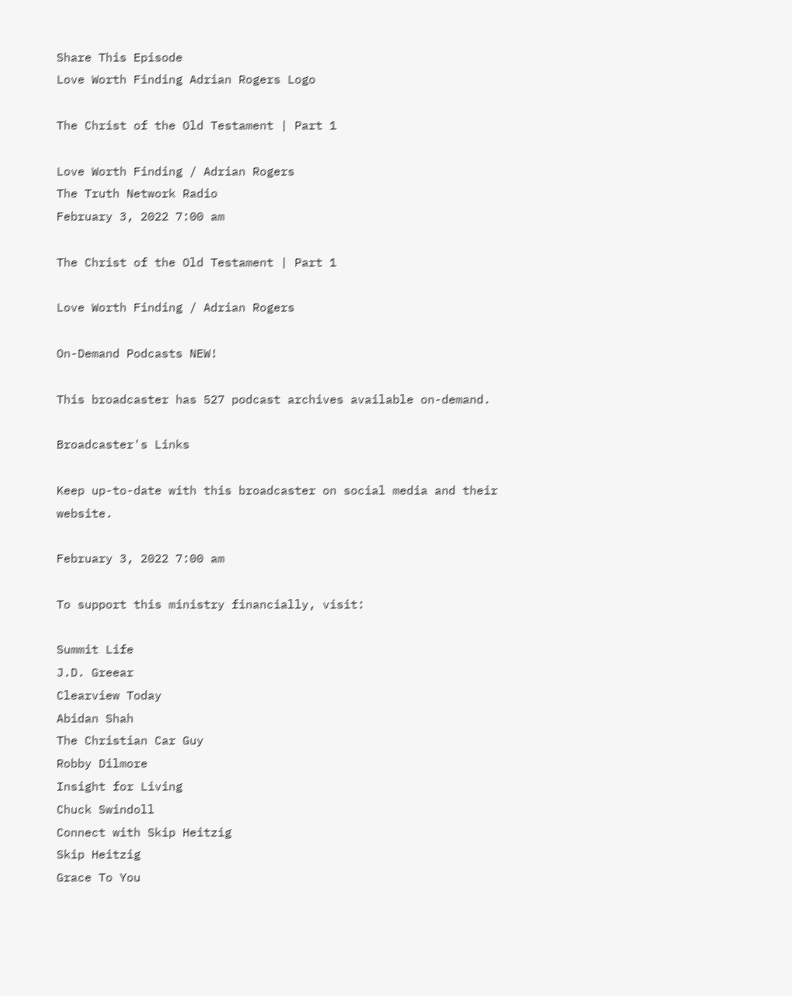Share This Episode
Love Worth Finding Adrian Rogers Logo

The Christ of the Old Testament | Part 1

Love Worth Finding / Adrian Rogers
The Truth Network Radio
February 3, 2022 7:00 am

The Christ of the Old Testament | Part 1

Love Worth Finding / Adrian Rogers

On-Demand Podcasts NEW!

This broadcaster has 527 podcast archives available on-demand.

Broadcaster's Links

Keep up-to-date with this broadcaster on social media and their website.

February 3, 2022 7:00 am

To support this ministry financially, visit:

Summit Life
J.D. Greear
Clearview Today
Abidan Shah
The Christian Car Guy
Robby Dilmore
Insight for Living
Chuck Swindoll
Connect with Skip Heitzig
Skip Heitzig
Grace To You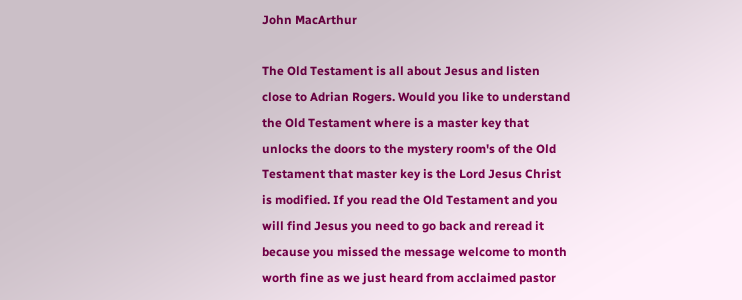John MacArthur

The Old Testament is all about Jesus and listen close to Adrian Rogers. Would you like to understand the Old Testament where is a master key that unlocks the doors to the mystery room's of the Old Testament that master key is the Lord Jesus Christ is modified. If you read the Old Testament and you will find Jesus you need to go back and reread it because you missed the message welcome to month worth fine as we just heard from acclaimed pastor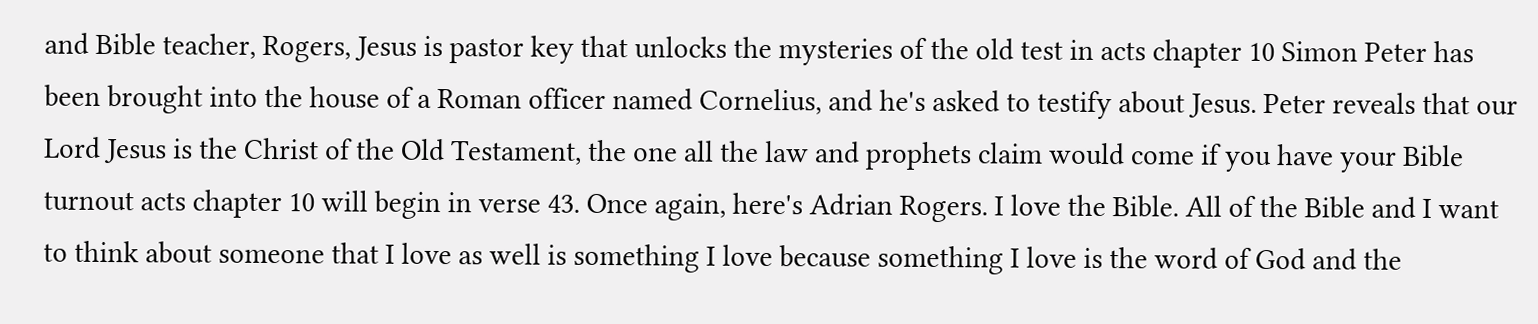and Bible teacher, Rogers, Jesus is pastor key that unlocks the mysteries of the old test in acts chapter 10 Simon Peter has been brought into the house of a Roman officer named Cornelius, and he's asked to testify about Jesus. Peter reveals that our Lord Jesus is the Christ of the Old Testament, the one all the law and prophets claim would come if you have your Bible turnout acts chapter 10 will begin in verse 43. Once again, here's Adrian Rogers. I love the Bible. All of the Bible and I want to think about someone that I love as well is something I love because something I love is the word of God and the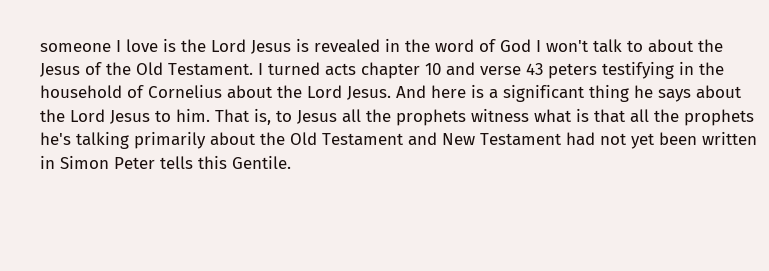someone I love is the Lord Jesus is revealed in the word of God I won't talk to about the Jesus of the Old Testament. I turned acts chapter 10 and verse 43 peters testifying in the household of Cornelius about the Lord Jesus. And here is a significant thing he says about the Lord Jesus to him. That is, to Jesus all the prophets witness what is that all the prophets he's talking primarily about the Old Testament and New Testament had not yet been written in Simon Peter tells this Gentile.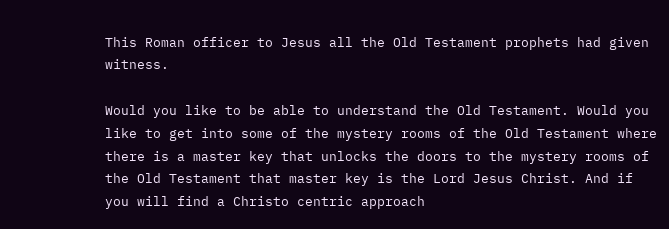This Roman officer to Jesus all the Old Testament prophets had given witness.

Would you like to be able to understand the Old Testament. Would you like to get into some of the mystery rooms of the Old Testament where there is a master key that unlocks the doors to the mystery rooms of the Old Testament that master key is the Lord Jesus Christ. And if you will find a Christo centric approach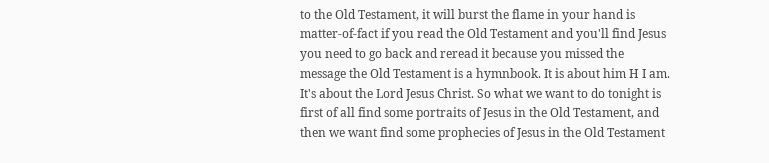to the Old Testament, it will burst the flame in your hand is matter-of-fact if you read the Old Testament and you'll find Jesus you need to go back and reread it because you missed the message the Old Testament is a hymnbook. It is about him H I am. It's about the Lord Jesus Christ. So what we want to do tonight is first of all find some portraits of Jesus in the Old Testament, and then we want find some prophecies of Jesus in the Old Testament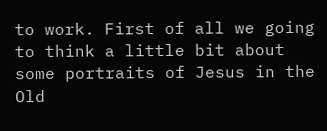to work. First of all we going to think a little bit about some portraits of Jesus in the Old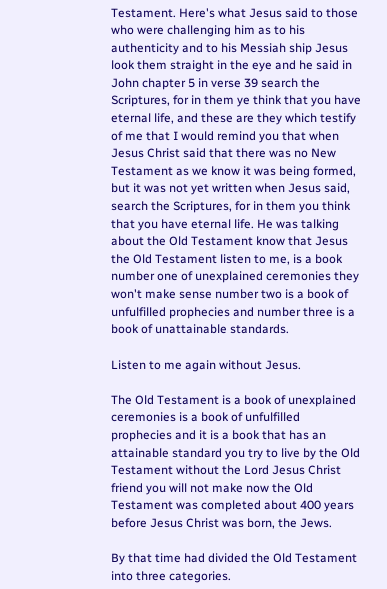Testament. Here's what Jesus said to those who were challenging him as to his authenticity and to his Messiah ship Jesus look them straight in the eye and he said in John chapter 5 in verse 39 search the Scriptures, for in them ye think that you have eternal life, and these are they which testify of me that I would remind you that when Jesus Christ said that there was no New Testament as we know it was being formed, but it was not yet written when Jesus said, search the Scriptures, for in them you think that you have eternal life. He was talking about the Old Testament know that Jesus the Old Testament listen to me, is a book number one of unexplained ceremonies they won't make sense number two is a book of unfulfilled prophecies and number three is a book of unattainable standards.

Listen to me again without Jesus.

The Old Testament is a book of unexplained ceremonies is a book of unfulfilled prophecies and it is a book that has an attainable standard you try to live by the Old Testament without the Lord Jesus Christ friend you will not make now the Old Testament was completed about 400 years before Jesus Christ was born, the Jews.

By that time had divided the Old Testament into three categories.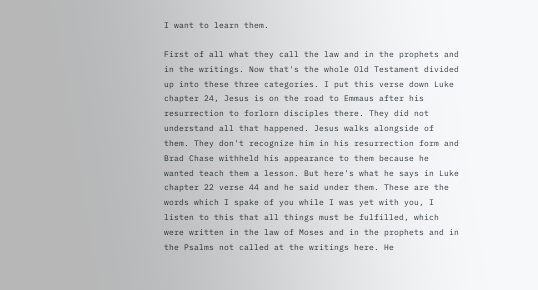I want to learn them.

First of all what they call the law and in the prophets and in the writings. Now that's the whole Old Testament divided up into these three categories. I put this verse down Luke chapter 24, Jesus is on the road to Emmaus after his resurrection to forlorn disciples there. They did not understand all that happened. Jesus walks alongside of them. They don't recognize him in his resurrection form and Brad Chase withheld his appearance to them because he wanted teach them a lesson. But here's what he says in Luke chapter 22 verse 44 and he said under them. These are the words which I spake of you while I was yet with you, I listen to this that all things must be fulfilled, which were written in the law of Moses and in the prophets and in the Psalms not called at the writings here. He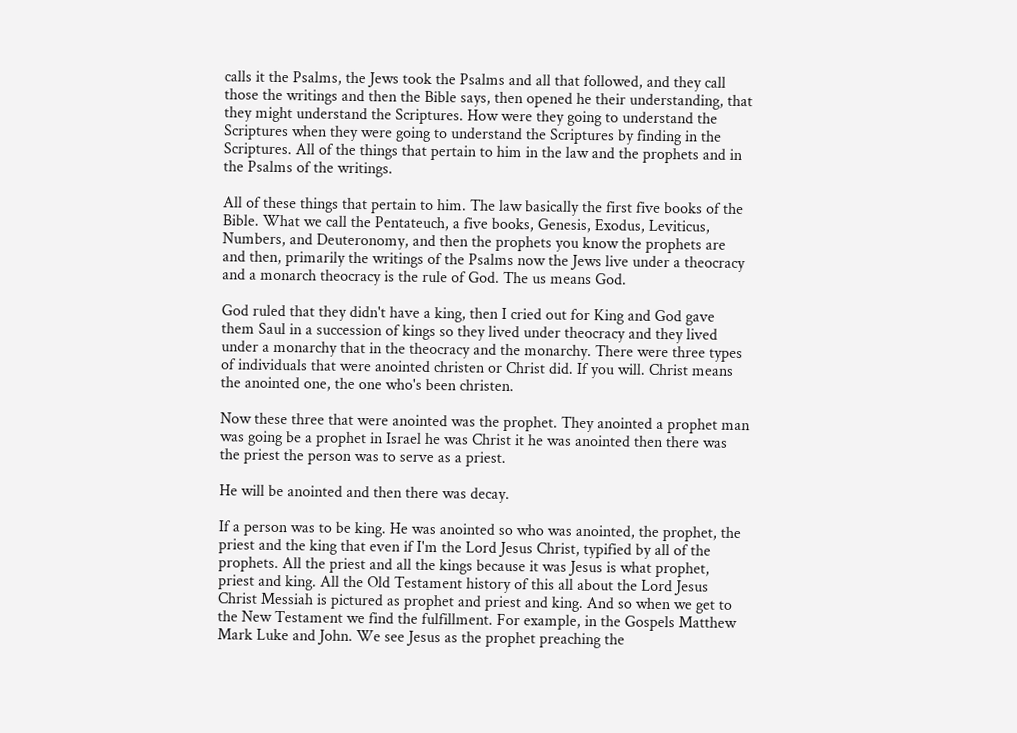calls it the Psalms, the Jews took the Psalms and all that followed, and they call those the writings and then the Bible says, then opened he their understanding, that they might understand the Scriptures. How were they going to understand the Scriptures when they were going to understand the Scriptures by finding in the Scriptures. All of the things that pertain to him in the law and the prophets and in the Psalms of the writings.

All of these things that pertain to him. The law basically the first five books of the Bible. What we call the Pentateuch, a five books, Genesis, Exodus, Leviticus, Numbers, and Deuteronomy, and then the prophets you know the prophets are and then, primarily the writings of the Psalms now the Jews live under a theocracy and a monarch theocracy is the rule of God. The us means God.

God ruled that they didn't have a king, then I cried out for King and God gave them Saul in a succession of kings so they lived under theocracy and they lived under a monarchy that in the theocracy and the monarchy. There were three types of individuals that were anointed christen or Christ did. If you will. Christ means the anointed one, the one who's been christen.

Now these three that were anointed was the prophet. They anointed a prophet man was going be a prophet in Israel he was Christ it he was anointed then there was the priest the person was to serve as a priest.

He will be anointed and then there was decay.

If a person was to be king. He was anointed so who was anointed, the prophet, the priest and the king that even if I'm the Lord Jesus Christ, typified by all of the prophets. All the priest and all the kings because it was Jesus is what prophet, priest and king. All the Old Testament history of this all about the Lord Jesus Christ Messiah is pictured as prophet and priest and king. And so when we get to the New Testament we find the fulfillment. For example, in the Gospels Matthew Mark Luke and John. We see Jesus as the prophet preaching the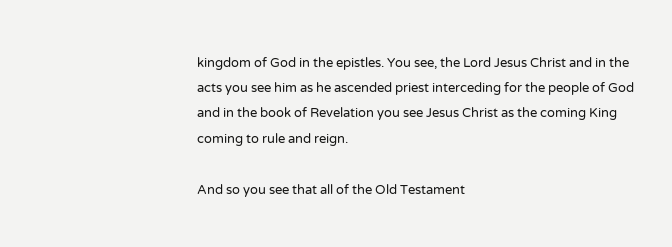kingdom of God in the epistles. You see, the Lord Jesus Christ and in the acts you see him as he ascended priest interceding for the people of God and in the book of Revelation you see Jesus Christ as the coming King coming to rule and reign.

And so you see that all of the Old Testament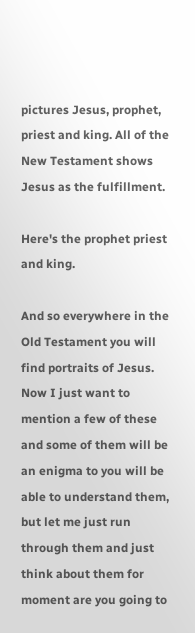pictures Jesus, prophet, priest and king. All of the New Testament shows Jesus as the fulfillment.

Here's the prophet priest and king.

And so everywhere in the Old Testament you will find portraits of Jesus. Now I just want to mention a few of these and some of them will be an enigma to you will be able to understand them, but let me just run through them and just think about them for moment are you going to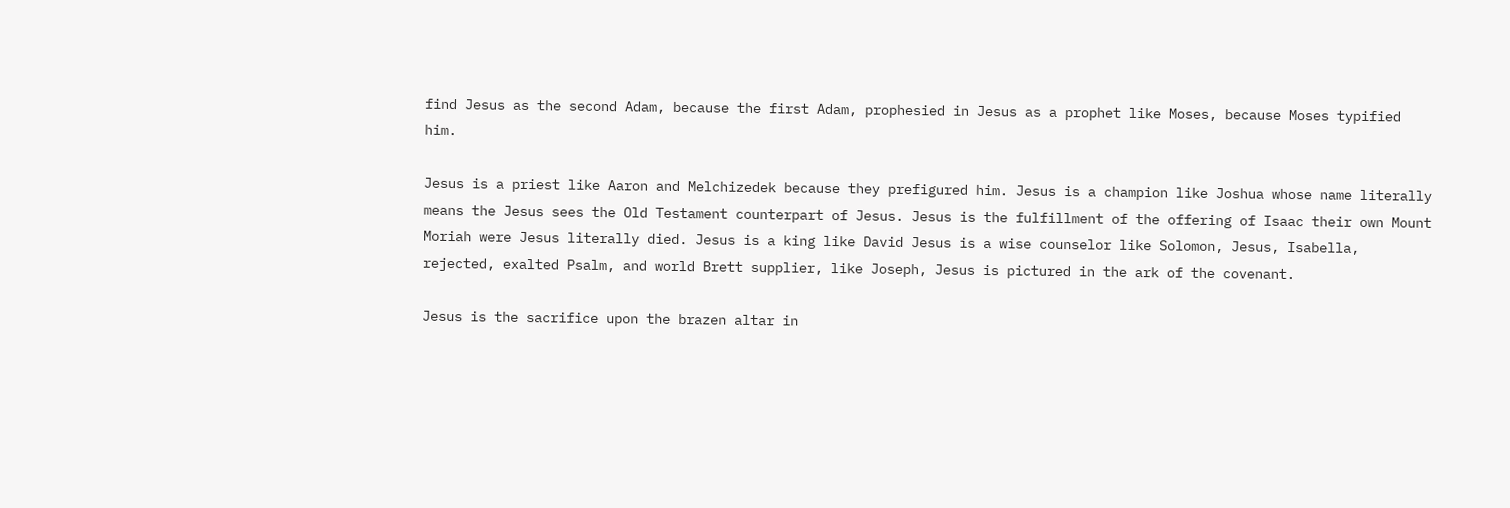find Jesus as the second Adam, because the first Adam, prophesied in Jesus as a prophet like Moses, because Moses typified him.

Jesus is a priest like Aaron and Melchizedek because they prefigured him. Jesus is a champion like Joshua whose name literally means the Jesus sees the Old Testament counterpart of Jesus. Jesus is the fulfillment of the offering of Isaac their own Mount Moriah were Jesus literally died. Jesus is a king like David Jesus is a wise counselor like Solomon, Jesus, Isabella, rejected, exalted Psalm, and world Brett supplier, like Joseph, Jesus is pictured in the ark of the covenant.

Jesus is the sacrifice upon the brazen altar in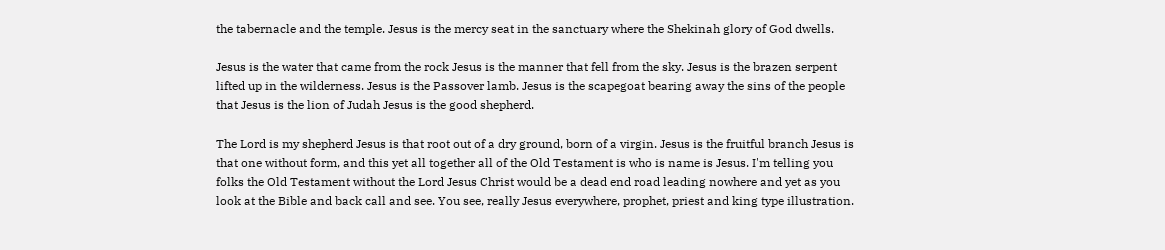the tabernacle and the temple. Jesus is the mercy seat in the sanctuary where the Shekinah glory of God dwells.

Jesus is the water that came from the rock Jesus is the manner that fell from the sky. Jesus is the brazen serpent lifted up in the wilderness. Jesus is the Passover lamb. Jesus is the scapegoat bearing away the sins of the people that Jesus is the lion of Judah Jesus is the good shepherd.

The Lord is my shepherd Jesus is that root out of a dry ground, born of a virgin. Jesus is the fruitful branch Jesus is that one without form, and this yet all together all of the Old Testament is who is name is Jesus. I'm telling you folks the Old Testament without the Lord Jesus Christ would be a dead end road leading nowhere and yet as you look at the Bible and back call and see. You see, really Jesus everywhere, prophet, priest and king type illustration.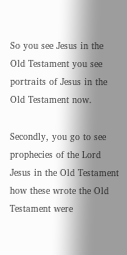So you see Jesus in the Old Testament you see portraits of Jesus in the Old Testament now.

Secondly, you go to see prophecies of the Lord Jesus in the Old Testament how these wrote the Old Testament were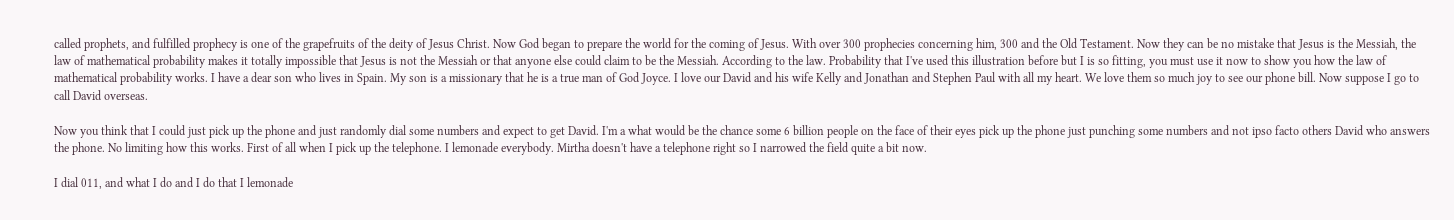called prophets, and fulfilled prophecy is one of the grapefruits of the deity of Jesus Christ. Now God began to prepare the world for the coming of Jesus. With over 300 prophecies concerning him, 300 and the Old Testament. Now they can be no mistake that Jesus is the Messiah, the law of mathematical probability makes it totally impossible that Jesus is not the Messiah or that anyone else could claim to be the Messiah. According to the law. Probability that I've used this illustration before but I is so fitting, you must use it now to show you how the law of mathematical probability works. I have a dear son who lives in Spain. My son is a missionary that he is a true man of God Joyce. I love our David and his wife Kelly and Jonathan and Stephen Paul with all my heart. We love them so much joy to see our phone bill. Now suppose I go to call David overseas.

Now you think that I could just pick up the phone and just randomly dial some numbers and expect to get David. I'm a what would be the chance some 6 billion people on the face of their eyes pick up the phone just punching some numbers and not ipso facto others David who answers the phone. No limiting how this works. First of all when I pick up the telephone. I lemonade everybody. Mirtha doesn't have a telephone right so I narrowed the field quite a bit now.

I dial 011, and what I do and I do that I lemonade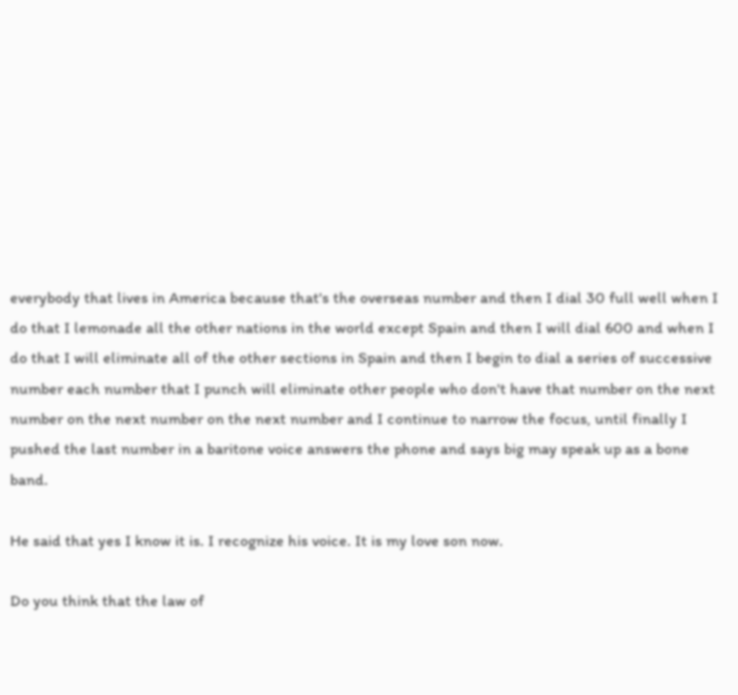everybody that lives in America because that's the overseas number and then I dial 30 full well when I do that I lemonade all the other nations in the world except Spain and then I will dial 600 and when I do that I will eliminate all of the other sections in Spain and then I begin to dial a series of successive number each number that I punch will eliminate other people who don't have that number on the next number on the next number on the next number and I continue to narrow the focus, until finally I pushed the last number in a baritone voice answers the phone and says big may speak up as a bone band.

He said that yes I know it is. I recognize his voice. It is my love son now.

Do you think that the law of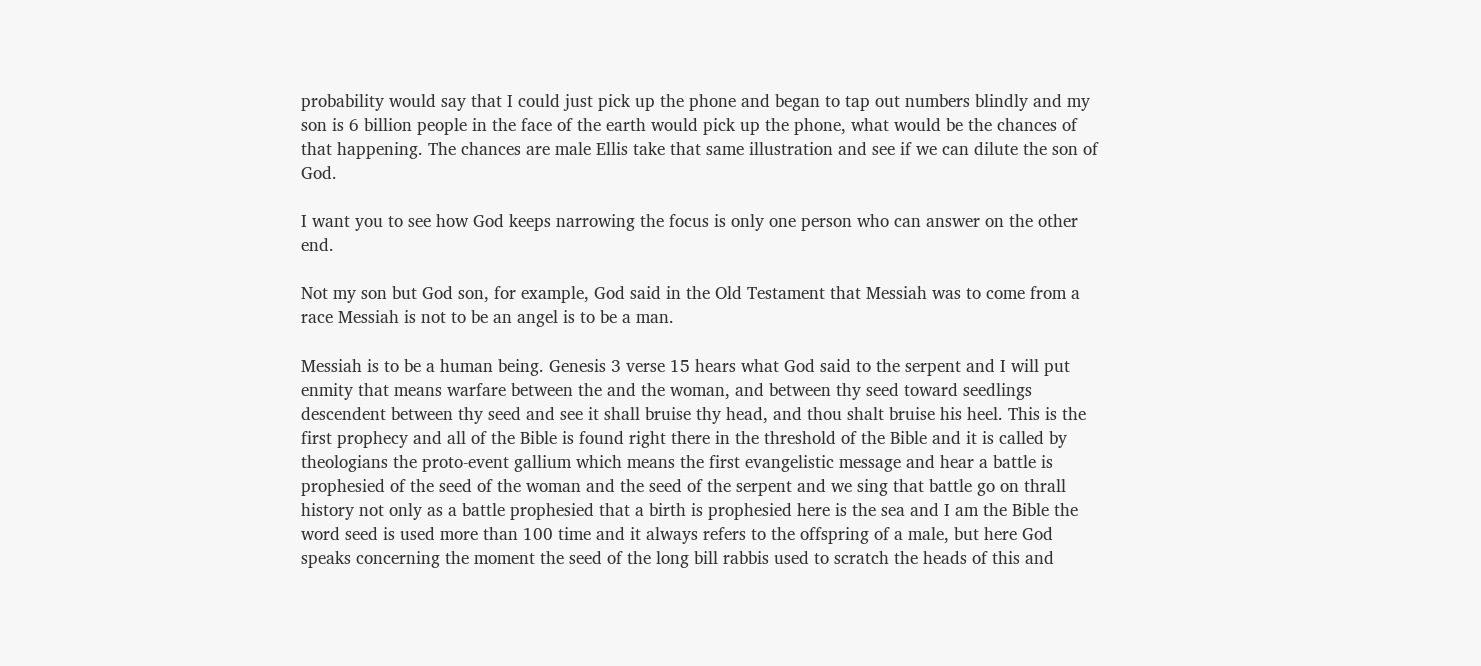probability would say that I could just pick up the phone and began to tap out numbers blindly and my son is 6 billion people in the face of the earth would pick up the phone, what would be the chances of that happening. The chances are male Ellis take that same illustration and see if we can dilute the son of God.

I want you to see how God keeps narrowing the focus is only one person who can answer on the other end.

Not my son but God son, for example, God said in the Old Testament that Messiah was to come from a race Messiah is not to be an angel is to be a man.

Messiah is to be a human being. Genesis 3 verse 15 hears what God said to the serpent and I will put enmity that means warfare between the and the woman, and between thy seed toward seedlings descendent between thy seed and see it shall bruise thy head, and thou shalt bruise his heel. This is the first prophecy and all of the Bible is found right there in the threshold of the Bible and it is called by theologians the proto-event gallium which means the first evangelistic message and hear a battle is prophesied of the seed of the woman and the seed of the serpent and we sing that battle go on thrall history not only as a battle prophesied that a birth is prophesied here is the sea and I am the Bible the word seed is used more than 100 time and it always refers to the offspring of a male, but here God speaks concerning the moment the seed of the long bill rabbis used to scratch the heads of this and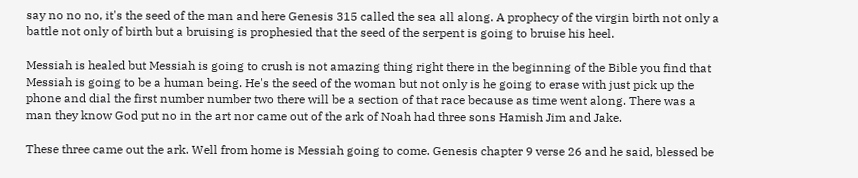say no no no, it's the seed of the man and here Genesis 315 called the sea all along. A prophecy of the virgin birth not only a battle not only of birth but a bruising is prophesied that the seed of the serpent is going to bruise his heel.

Messiah is healed but Messiah is going to crush is not amazing thing right there in the beginning of the Bible you find that Messiah is going to be a human being. He's the seed of the woman but not only is he going to erase with just pick up the phone and dial the first number number two there will be a section of that race because as time went along. There was a man they know God put no in the art nor came out of the ark of Noah had three sons Hamish Jim and Jake.

These three came out the ark. Well from home is Messiah going to come. Genesis chapter 9 verse 26 and he said, blessed be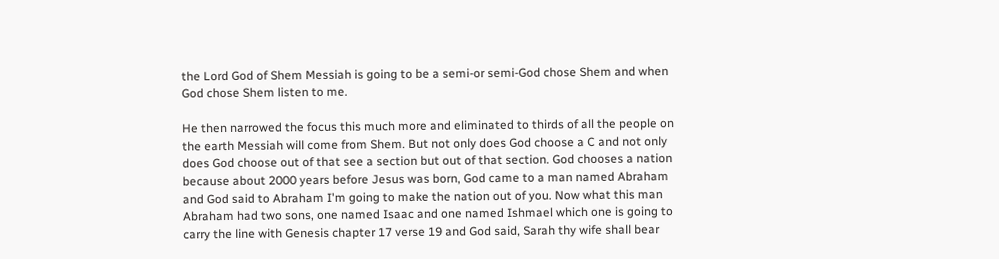the Lord God of Shem Messiah is going to be a semi-or semi-God chose Shem and when God chose Shem listen to me.

He then narrowed the focus this much more and eliminated to thirds of all the people on the earth Messiah will come from Shem. But not only does God choose a C and not only does God choose out of that see a section but out of that section. God chooses a nation because about 2000 years before Jesus was born, God came to a man named Abraham and God said to Abraham I'm going to make the nation out of you. Now what this man Abraham had two sons, one named Isaac and one named Ishmael which one is going to carry the line with Genesis chapter 17 verse 19 and God said, Sarah thy wife shall bear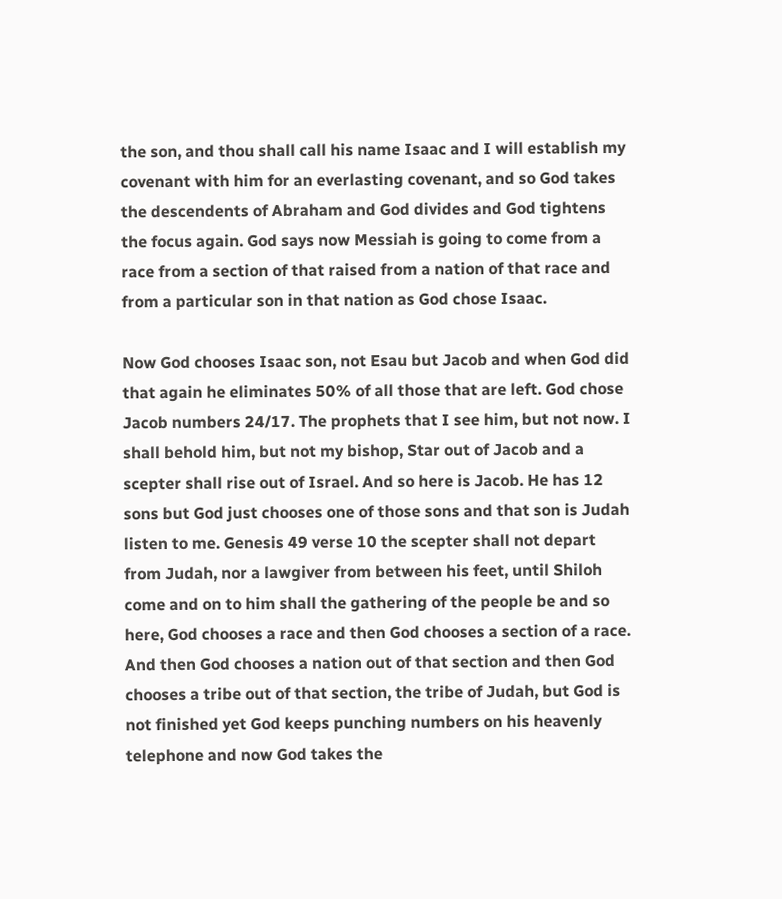the son, and thou shall call his name Isaac and I will establish my covenant with him for an everlasting covenant, and so God takes the descendents of Abraham and God divides and God tightens the focus again. God says now Messiah is going to come from a race from a section of that raised from a nation of that race and from a particular son in that nation as God chose Isaac.

Now God chooses Isaac son, not Esau but Jacob and when God did that again he eliminates 50% of all those that are left. God chose Jacob numbers 24/17. The prophets that I see him, but not now. I shall behold him, but not my bishop, Star out of Jacob and a scepter shall rise out of Israel. And so here is Jacob. He has 12 sons but God just chooses one of those sons and that son is Judah listen to me. Genesis 49 verse 10 the scepter shall not depart from Judah, nor a lawgiver from between his feet, until Shiloh come and on to him shall the gathering of the people be and so here, God chooses a race and then God chooses a section of a race. And then God chooses a nation out of that section and then God chooses a tribe out of that section, the tribe of Judah, but God is not finished yet God keeps punching numbers on his heavenly telephone and now God takes the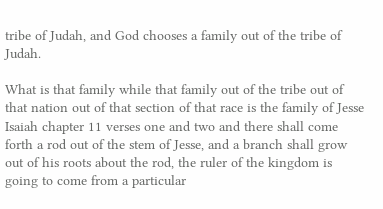tribe of Judah, and God chooses a family out of the tribe of Judah.

What is that family while that family out of the tribe out of that nation out of that section of that race is the family of Jesse Isaiah chapter 11 verses one and two and there shall come forth a rod out of the stem of Jesse, and a branch shall grow out of his roots about the rod, the ruler of the kingdom is going to come from a particular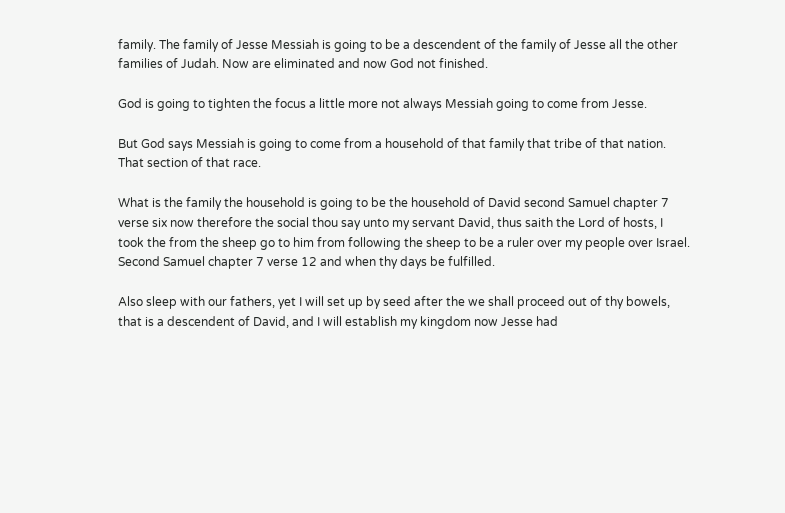family. The family of Jesse Messiah is going to be a descendent of the family of Jesse all the other families of Judah. Now are eliminated and now God not finished.

God is going to tighten the focus a little more not always Messiah going to come from Jesse.

But God says Messiah is going to come from a household of that family that tribe of that nation. That section of that race.

What is the family the household is going to be the household of David second Samuel chapter 7 verse six now therefore the social thou say unto my servant David, thus saith the Lord of hosts, I took the from the sheep go to him from following the sheep to be a ruler over my people over Israel. Second Samuel chapter 7 verse 12 and when thy days be fulfilled.

Also sleep with our fathers, yet I will set up by seed after the we shall proceed out of thy bowels, that is a descendent of David, and I will establish my kingdom now Jesse had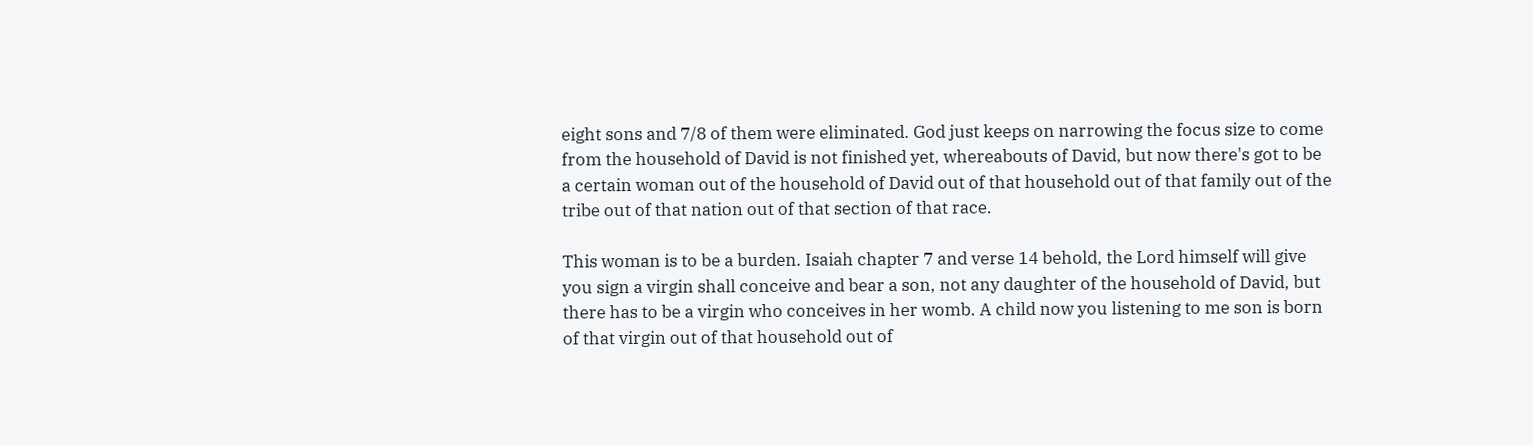eight sons and 7/8 of them were eliminated. God just keeps on narrowing the focus size to come from the household of David is not finished yet, whereabouts of David, but now there's got to be a certain woman out of the household of David out of that household out of that family out of the tribe out of that nation out of that section of that race.

This woman is to be a burden. Isaiah chapter 7 and verse 14 behold, the Lord himself will give you sign a virgin shall conceive and bear a son, not any daughter of the household of David, but there has to be a virgin who conceives in her womb. A child now you listening to me son is born of that virgin out of that household out of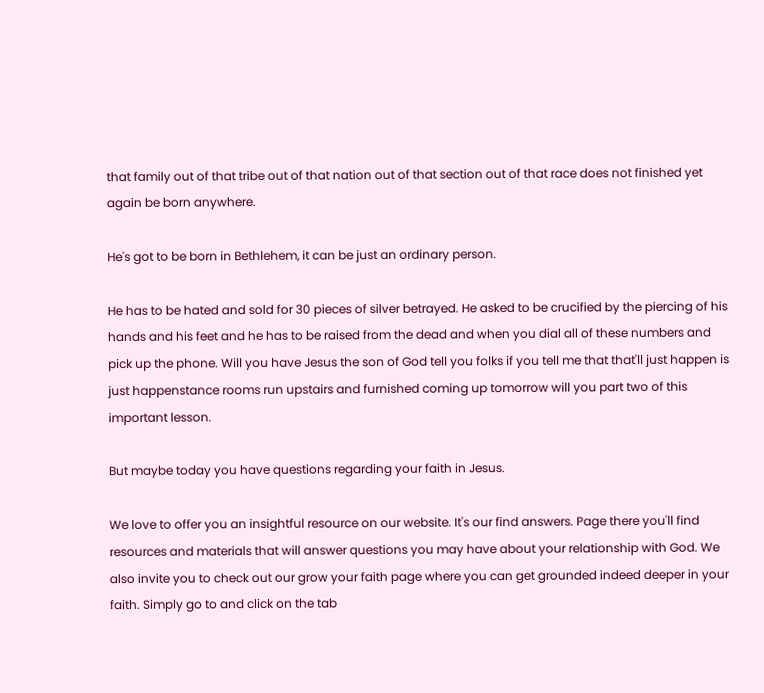that family out of that tribe out of that nation out of that section out of that race does not finished yet again be born anywhere.

He's got to be born in Bethlehem, it can be just an ordinary person.

He has to be hated and sold for 30 pieces of silver betrayed. He asked to be crucified by the piercing of his hands and his feet and he has to be raised from the dead and when you dial all of these numbers and pick up the phone. Will you have Jesus the son of God tell you folks if you tell me that that'll just happen is just happenstance rooms run upstairs and furnished coming up tomorrow will you part two of this important lesson.

But maybe today you have questions regarding your faith in Jesus.

We love to offer you an insightful resource on our website. It's our find answers. Page there you'll find resources and materials that will answer questions you may have about your relationship with God. We also invite you to check out our grow your faith page where you can get grounded indeed deeper in your faith. Simply go to and click on the tab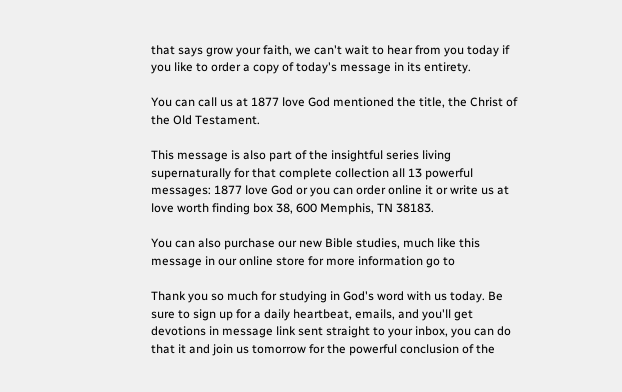that says grow your faith, we can't wait to hear from you today if you like to order a copy of today's message in its entirety.

You can call us at 1877 love God mentioned the title, the Christ of the Old Testament.

This message is also part of the insightful series living supernaturally for that complete collection all 13 powerful messages: 1877 love God or you can order online it or write us at love worth finding box 38, 600 Memphis, TN 38183.

You can also purchase our new Bible studies, much like this message in our online store for more information go to

Thank you so much for studying in God's word with us today. Be sure to sign up for a daily heartbeat, emails, and you'll get devotions in message link sent straight to your inbox, you can do that it and join us tomorrow for the powerful conclusion of the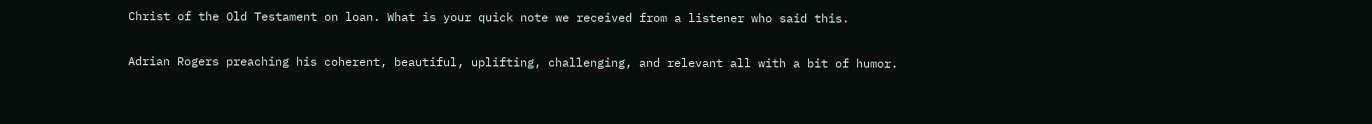Christ of the Old Testament on loan. What is your quick note we received from a listener who said this.

Adrian Rogers preaching his coherent, beautiful, uplifting, challenging, and relevant all with a bit of humor.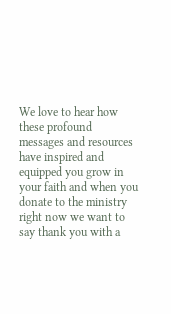We love to hear how these profound messages and resources have inspired and equipped you grow in your faith and when you donate to the ministry right now we want to say thank you with a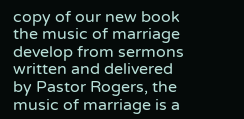copy of our new book the music of marriage develop from sermons written and delivered by Pastor Rogers, the music of marriage is a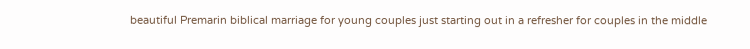beautiful Premarin biblical marriage for young couples just starting out in a refresher for couples in the middle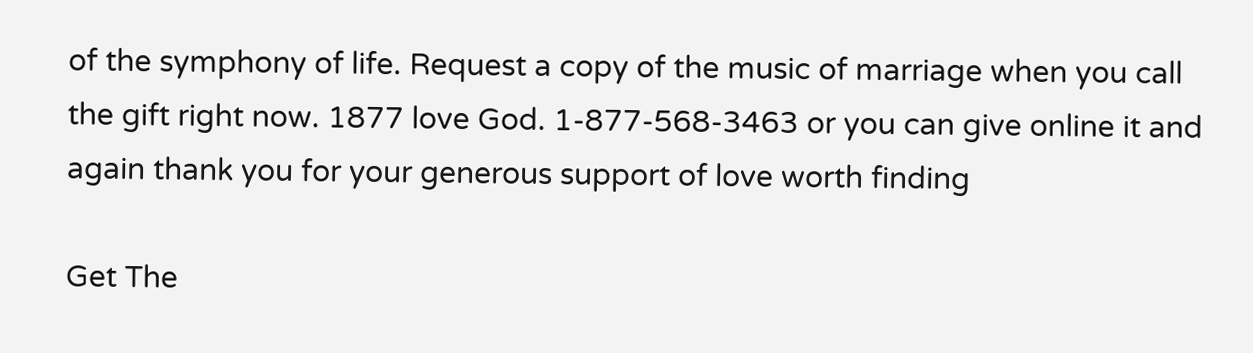of the symphony of life. Request a copy of the music of marriage when you call the gift right now. 1877 love God. 1-877-568-3463 or you can give online it and again thank you for your generous support of love worth finding

Get The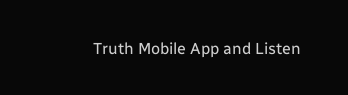Truth Mobile App and Listen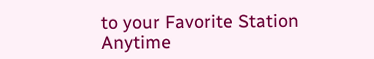to your Favorite Station Anytime